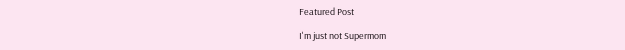Featured Post

I'm just not Supermom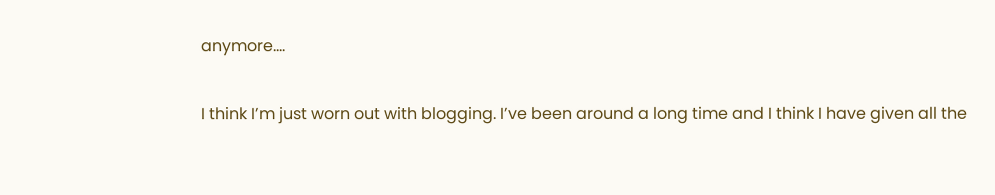anymore....

I think I’m just worn out with blogging. I’ve been around a long time and I think I have given all the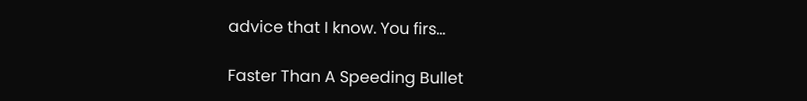advice that I know. You firs...

Faster Than A Speeding Bullet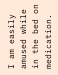I am easily amused while in the bed on medication.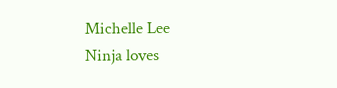Michelle Lee
Ninja loves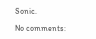Sonic.

No comments: